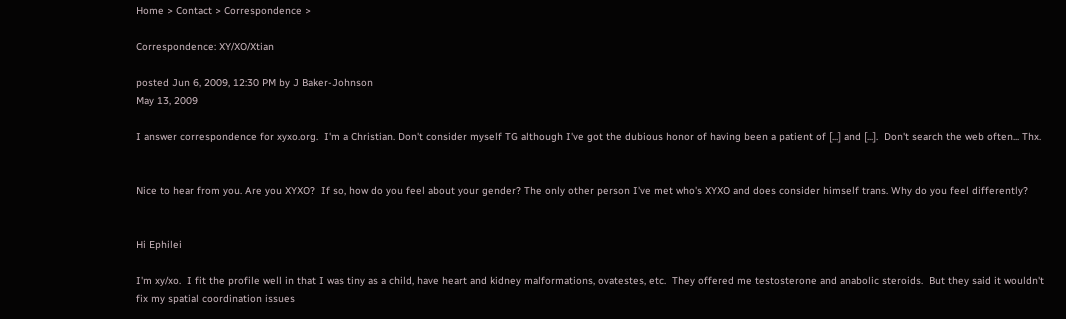Home > Contact > Correspondence >

Correspondence: XY/XO/Xtian

posted Jun 6, 2009, 12:30 PM by J Baker-Johnson
May 13, 2009

I answer correspondence for xyxo.org.  I'm a Christian. Don't consider myself TG although I've got the dubious honor of having been a patient of [...] and [...].  Don't search the web often... Thx.


Nice to hear from you. Are you XYXO?  If so, how do you feel about your gender? The only other person I've met who's XYXO and does consider himself trans. Why do you feel differently?


Hi Ephilei

I'm xy/xo.  I fit the profile well in that I was tiny as a child, have heart and kidney malformations, ovatestes, etc.  They offered me testosterone and anabolic steroids.  But they said it wouldn't fix my spatial coordination issues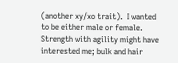(another xy/xo trait).  I wanted to be either male or female.  Strength with agility might have interested me; bulk and hair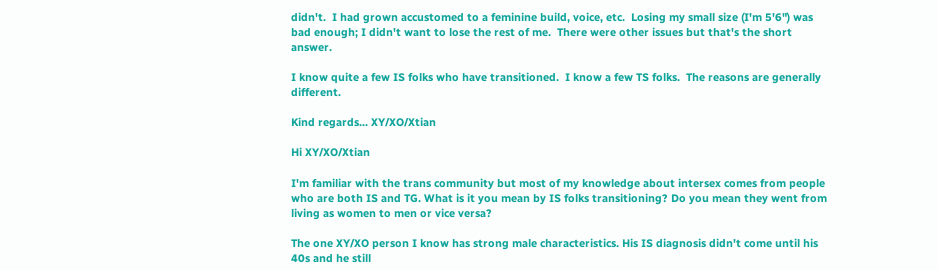didn't.  I had grown accustomed to a feminine build, voice, etc.  Losing my small size (I'm 5'6") was bad enough; I didn't want to lose the rest of me.  There were other issues but that's the short answer.

I know quite a few IS folks who have transitioned.  I know a few TS folks.  The reasons are generally different.

Kind regards... XY/XO/Xtian

Hi XY/XO/Xtian

I'm familiar with the trans community but most of my knowledge about intersex comes from people who are both IS and TG. What is it you mean by IS folks transitioning? Do you mean they went from living as women to men or vice versa?

The one XY/XO person I know has strong male characteristics. His IS diagnosis didn't come until his 40s and he still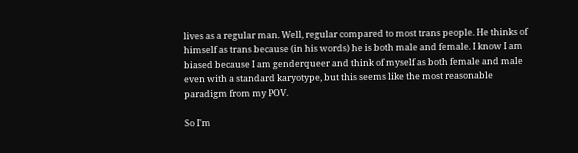lives as a regular man. Well, regular compared to most trans people. He thinks of himself as trans because (in his words) he is both male and female. I know I am biased because I am genderqueer and think of myself as both female and male even with a standard karyotype, but this seems like the most reasonable paradigm from my POV.

So I'm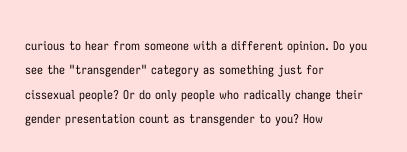curious to hear from someone with a different opinion. Do you see the "transgender" category as something just for cissexual people? Or do only people who radically change their gender presentation count as transgender to you? How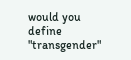would you define "transgender"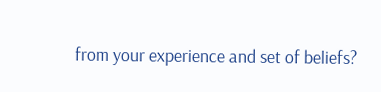from your experience and set of beliefs?